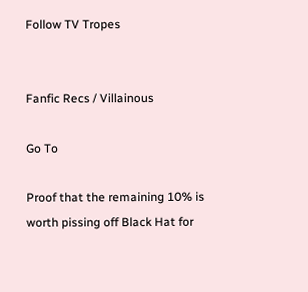Follow TV Tropes


Fanfic Recs / Villainous

Go To

Proof that the remaining 10% is worth pissing off Black Hat for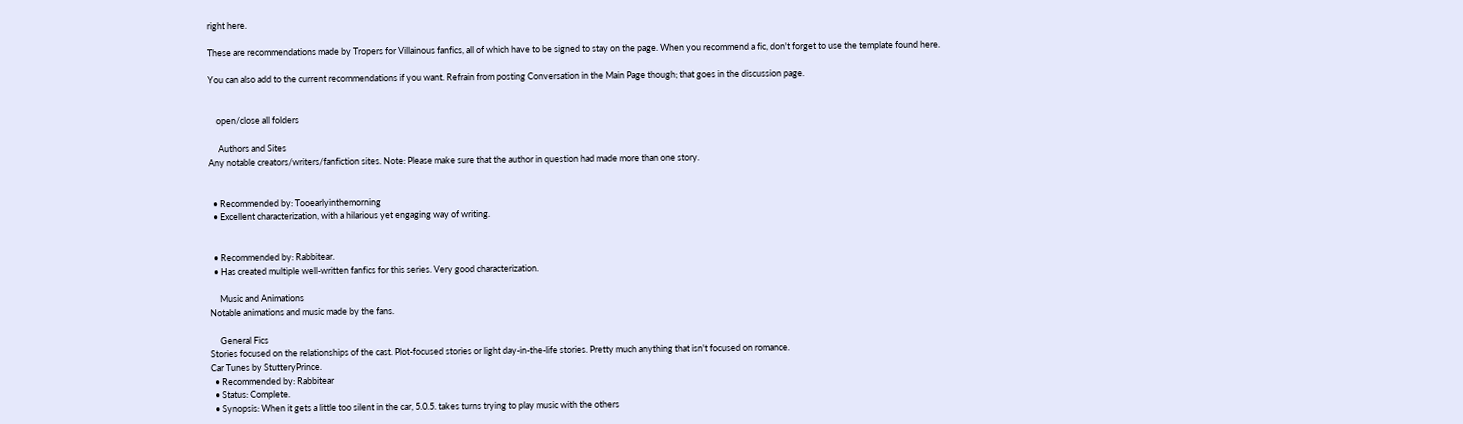right here.

These are recommendations made by Tropers for Villainous fanfics, all of which have to be signed to stay on the page. When you recommend a fic, don't forget to use the template found here.

You can also add to the current recommendations if you want. Refrain from posting Conversation in the Main Page though; that goes in the discussion page.


    open/close all folders

     Authors and Sites
Any notable creators/writers/fanfiction sites. Note: Please make sure that the author in question had made more than one story.


  • Recommended by: Tooearlyinthemorning
  • Excellent characterization, with a hilarious yet engaging way of writing.


  • Recommended by: Rabbitear.
  • Has created multiple well-written fanfics for this series. Very good characterization.

     Music and Animations
Notable animations and music made by the fans.

     General Fics
Stories focused on the relationships of the cast. Plot-focused stories or light day-in-the-life stories. Pretty much anything that isn't focused on romance.
Car Tunes by StutteryPrince.
  • Recommended by: Rabbitear
  • Status: Complete.
  • Synopsis: When it gets a little too silent in the car, 5.0.5. takes turns trying to play music with the others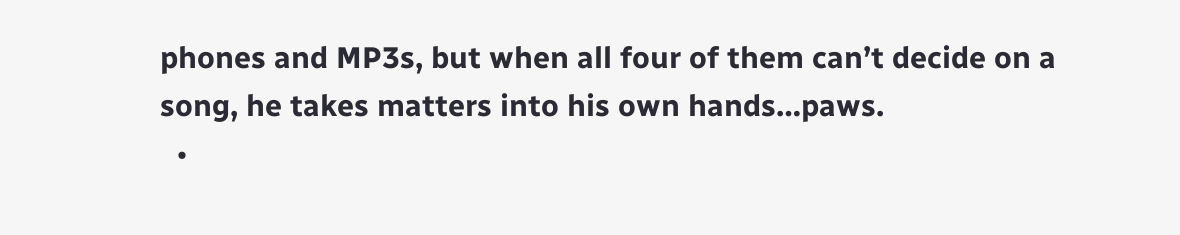phones and MP3s, but when all four of them can’t decide on a song, he takes matters into his own hands…paws.
  •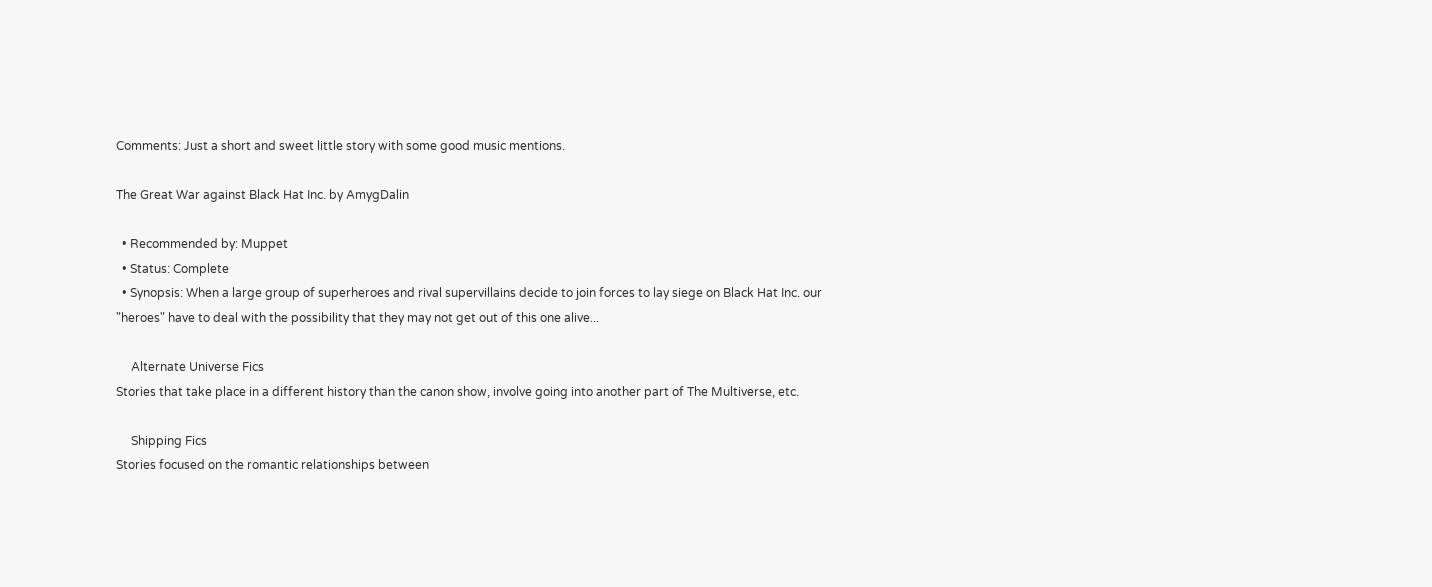Comments: Just a short and sweet little story with some good music mentions.

The Great War against Black Hat Inc. by AmygDalin

  • Recommended by: Muppet
  • Status: Complete
  • Synopsis: When a large group of superheroes and rival supervillains decide to join forces to lay siege on Black Hat Inc. our "heroes" have to deal with the possibility that they may not get out of this one alive...

     Alternate Universe Fics
Stories that take place in a different history than the canon show, involve going into another part of The Multiverse, etc.

     Shipping Fics
Stories focused on the romantic relationships between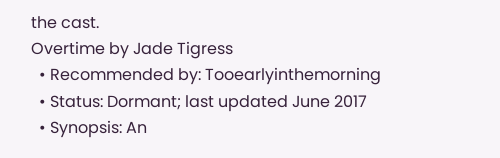the cast.
Overtime by Jade Tigress
  • Recommended by: Tooearlyinthemorning
  • Status: Dormant; last updated June 2017
  • Synopsis: An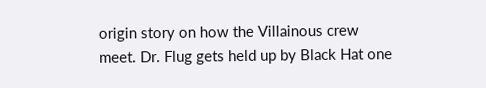origin story on how the Villainous crew meet. Dr. Flug gets held up by Black Hat one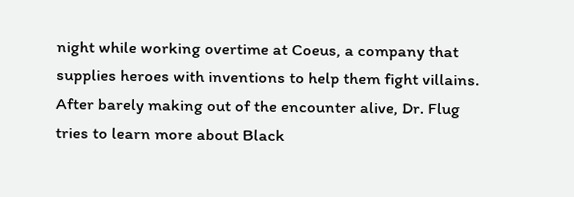night while working overtime at Coeus, a company that supplies heroes with inventions to help them fight villains. After barely making out of the encounter alive, Dr. Flug tries to learn more about Black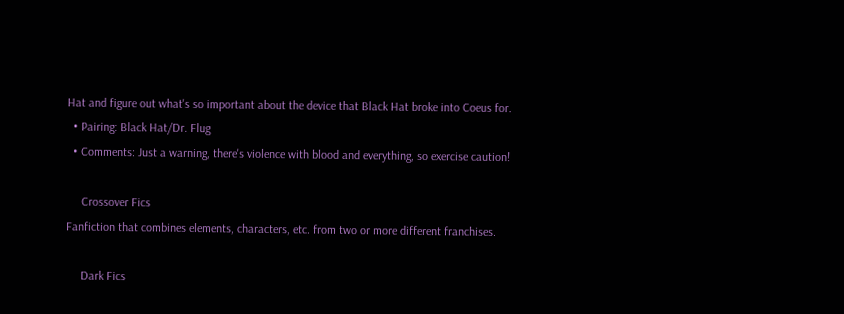Hat and figure out what's so important about the device that Black Hat broke into Coeus for.
  • Pairing: Black Hat/Dr. Flug
  • Comments: Just a warning, there's violence with blood and everything, so exercise caution!

     Crossover Fics
Fanfiction that combines elements, characters, etc. from two or more different franchises.

     Dark Fics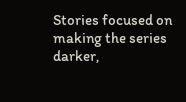Stories focused on making the series darker,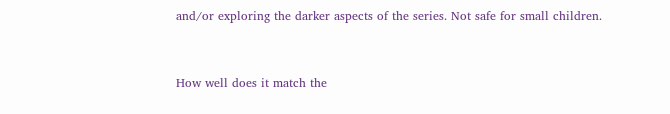and/or exploring the darker aspects of the series. Not safe for small children.


How well does it match the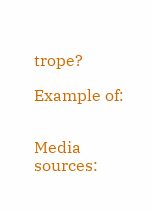trope?

Example of:


Media sources: